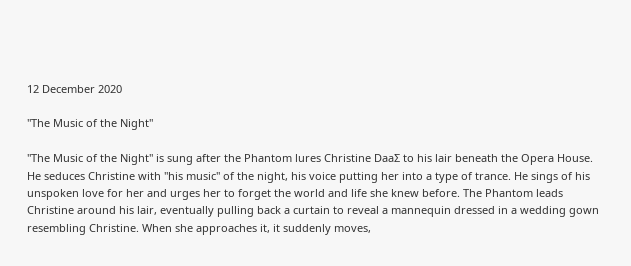12 December 2020

"The Music of the Night"

"The Music of the Night" is sung after the Phantom lures Christine DaaƩ to his lair beneath the Opera House. He seduces Christine with "his music" of the night, his voice putting her into a type of trance. He sings of his unspoken love for her and urges her to forget the world and life she knew before. The Phantom leads Christine around his lair, eventually pulling back a curtain to reveal a mannequin dressed in a wedding gown resembling Christine. When she approaches it, it suddenly moves,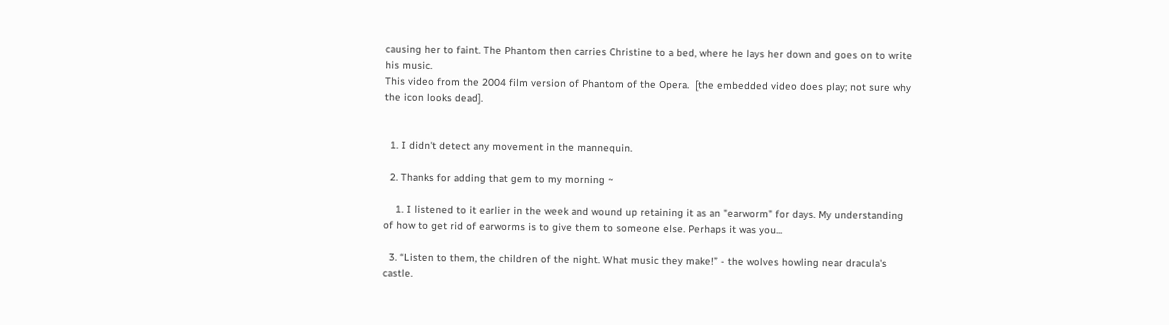causing her to faint. The Phantom then carries Christine to a bed, where he lays her down and goes on to write his music.
This video from the 2004 film version of Phantom of the Opera.  [the embedded video does play; not sure why the icon looks dead].


  1. I didn't detect any movement in the mannequin.

  2. Thanks for adding that gem to my morning ~

    1. I listened to it earlier in the week and wound up retaining it as an "earworm" for days. My understanding of how to get rid of earworms is to give them to someone else. Perhaps it was you...

  3. “Listen to them, the children of the night. What music they make!” - the wolves howling near dracula's castle.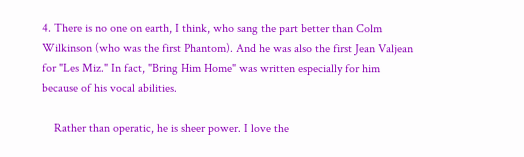4. There is no one on earth, I think, who sang the part better than Colm Wilkinson (who was the first Phantom). And he was also the first Jean Valjean for "Les Miz." In fact, "Bring Him Home" was written especially for him because of his vocal abilities.

    Rather than operatic, he is sheer power. I love the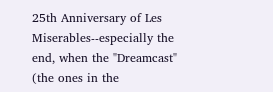25th Anniversary of Les Miserables--especially the end, when the "Dreamcast" (the ones in the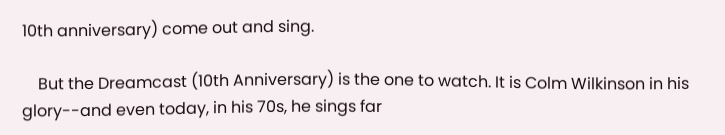10th anniversary) come out and sing.

    But the Dreamcast (10th Anniversary) is the one to watch. It is Colm Wilkinson in his glory--and even today, in his 70s, he sings far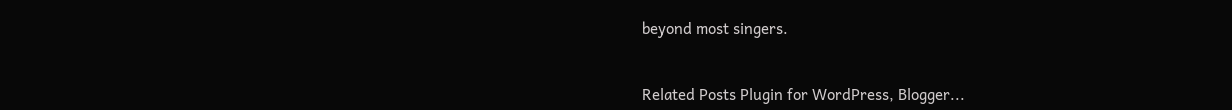beyond most singers.


Related Posts Plugin for WordPress, Blogger...